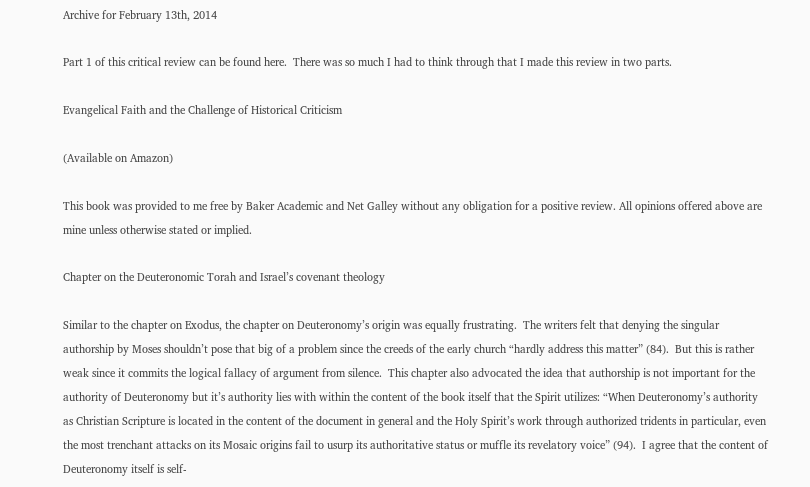Archive for February 13th, 2014

Part 1 of this critical review can be found here.  There was so much I had to think through that I made this review in two parts.

Evangelical Faith and the Challenge of Historical Criticism

(Available on Amazon)

This book was provided to me free by Baker Academic and Net Galley without any obligation for a positive review. All opinions offered above are mine unless otherwise stated or implied.

Chapter on the Deuteronomic Torah and Israel’s covenant theology

Similar to the chapter on Exodus, the chapter on Deuteronomy’s origin was equally frustrating.  The writers felt that denying the singular authorship by Moses shouldn’t pose that big of a problem since the creeds of the early church “hardly address this matter” (84).  But this is rather weak since it commits the logical fallacy of argument from silence.  This chapter also advocated the idea that authorship is not important for the authority of Deuteronomy but it’s authority lies with within the content of the book itself that the Spirit utilizes: “When Deuteronomy’s authority as Christian Scripture is located in the content of the document in general and the Holy Spirit’s work through authorized tridents in particular, even the most trenchant attacks on its Mosaic origins fail to usurp its authoritative status or muffle its revelatory voice” (94).  I agree that the content of Deuteronomy itself is self-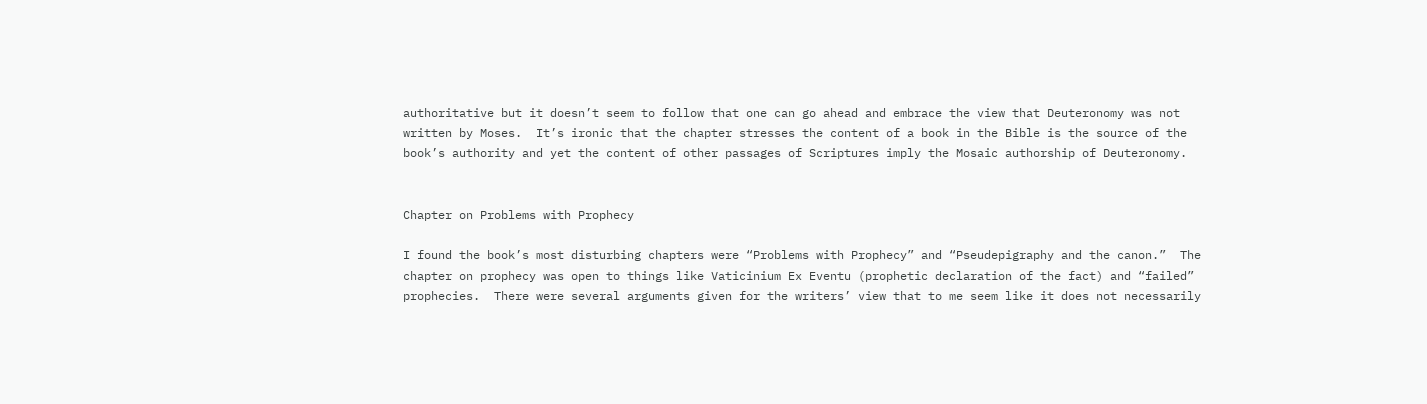authoritative but it doesn’t seem to follow that one can go ahead and embrace the view that Deuteronomy was not written by Moses.  It’s ironic that the chapter stresses the content of a book in the Bible is the source of the book’s authority and yet the content of other passages of Scriptures imply the Mosaic authorship of Deuteronomy.


Chapter on Problems with Prophecy

I found the book’s most disturbing chapters were “Problems with Prophecy” and “Pseudepigraphy and the canon.”  The chapter on prophecy was open to things like Vaticinium Ex Eventu (prophetic declaration of the fact) and “failed” prophecies.  There were several arguments given for the writers’ view that to me seem like it does not necessarily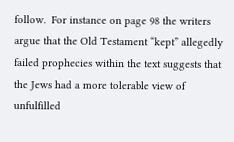follow.  For instance on page 98 the writers argue that the Old Testament “kept” allegedly failed prophecies within the text suggests that the Jews had a more tolerable view of unfulfilled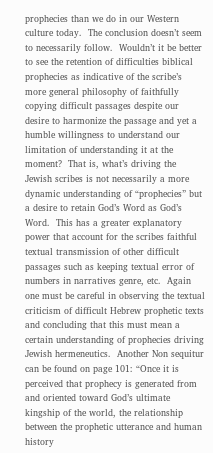prophecies than we do in our Western culture today.  The conclusion doesn’t seem to necessarily follow.  Wouldn’t it be better to see the retention of difficulties biblical prophecies as indicative of the scribe’s more general philosophy of faithfully copying difficult passages despite our desire to harmonize the passage and yet a humble willingness to understand our limitation of understanding it at the moment?  That is, what’s driving the Jewish scribes is not necessarily a more dynamic understanding of “prophecies” but a desire to retain God’s Word as God’s Word.  This has a greater explanatory power that account for the scribes faithful textual transmission of other difficult passages such as keeping textual error of numbers in narratives genre, etc.  Again one must be careful in observing the textual criticism of difficult Hebrew prophetic texts and concluding that this must mean a certain understanding of prophecies driving Jewish hermeneutics.  Another Non sequitur can be found on page 101: “Once it is perceived that prophecy is generated from and oriented toward God’s ultimate kingship of the world, the relationship between the prophetic utterance and human history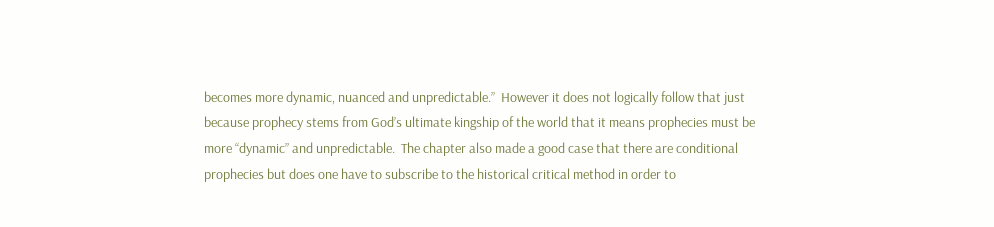becomes more dynamic, nuanced and unpredictable.”  However it does not logically follow that just because prophecy stems from God’s ultimate kingship of the world that it means prophecies must be more “dynamic” and unpredictable.  The chapter also made a good case that there are conditional prophecies but does one have to subscribe to the historical critical method in order to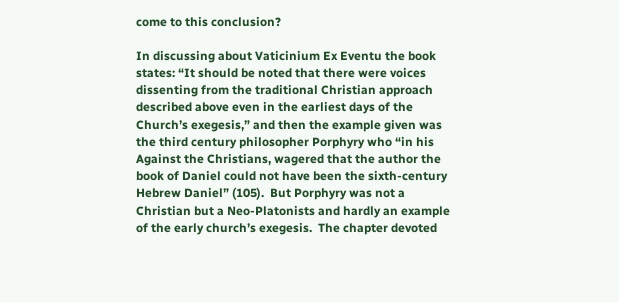come to this conclusion?

In discussing about Vaticinium Ex Eventu the book states: “It should be noted that there were voices dissenting from the traditional Christian approach described above even in the earliest days of the Church’s exegesis,” and then the example given was the third century philosopher Porphyry who “in his Against the Christians, wagered that the author the book of Daniel could not have been the sixth-century Hebrew Daniel” (105).  But Porphyry was not a Christian but a Neo-Platonists and hardly an example of the early church’s exegesis.  The chapter devoted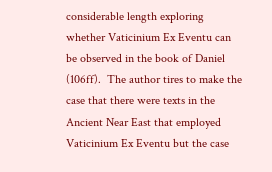considerable length exploring whether Vaticinium Ex Eventu can be observed in the book of Daniel (106ff).  The author tires to make the case that there were texts in the Ancient Near East that employed Vaticinium Ex Eventu but the case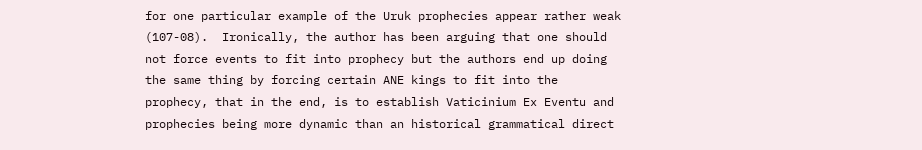for one particular example of the Uruk prophecies appear rather weak (107-08).  Ironically, the author has been arguing that one should not force events to fit into prophecy but the authors end up doing the same thing by forcing certain ANE kings to fit into the prophecy, that in the end, is to establish Vaticinium Ex Eventu and prophecies being more dynamic than an historical grammatical direct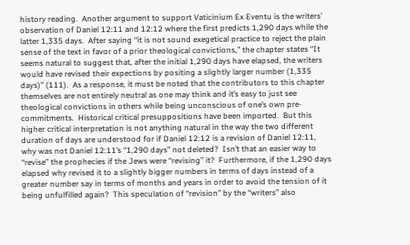history reading.  Another argument to support Vaticinium Ex Eventu is the writers’ observation of Daniel 12:11 and 12:12 where the first predicts 1,290 days while the latter 1,335 days.  After saying “it is not sound exegetical practice to reject the plain sense of the text in favor of a prior theological convictions,” the chapter states “It seems natural to suggest that, after the initial 1,290 days have elapsed, the writers would have revised their expections by positing a slightly larger number (1,335 days)” (111).  As a response, it must be noted that the contributors to this chapter themselves are not entirely neutral as one may think and it’s easy to just see theological convictions in others while being unconscious of one’s own pre-commitments.  Historical critical presuppositions have been imported.  But this higher critical interpretation is not anything natural in the way the two different duration of days are understood for if Daniel 12:12 is a revision of Daniel 12:11, why was not Daniel 12:11’s “1,290 days” not deleted?  Isn’t that an easier way to “revise” the prophecies if the Jews were “revising” it?  Furthermore, if the 1,290 days elapsed why revised it to a slightly bigger numbers in terms of days instead of a greater number say in terms of months and years in order to avoid the tension of it being unfulfilled again?  This speculation of “revision” by the “writers” also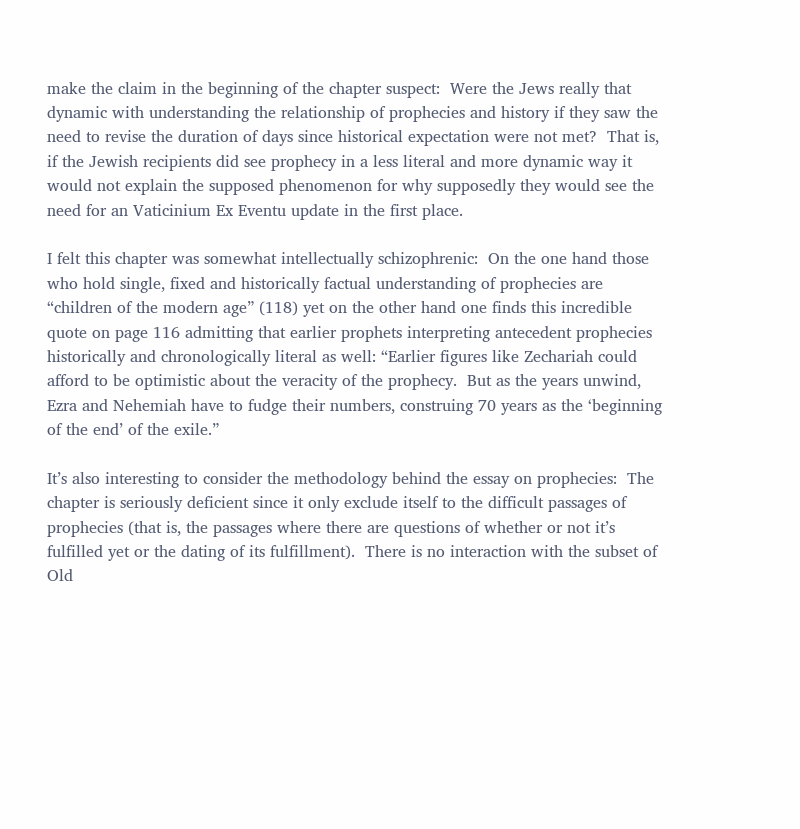make the claim in the beginning of the chapter suspect:  Were the Jews really that dynamic with understanding the relationship of prophecies and history if they saw the need to revise the duration of days since historical expectation were not met?  That is, if the Jewish recipients did see prophecy in a less literal and more dynamic way it would not explain the supposed phenomenon for why supposedly they would see the need for an Vaticinium Ex Eventu update in the first place.

I felt this chapter was somewhat intellectually schizophrenic:  On the one hand those who hold single, fixed and historically factual understanding of prophecies are “children of the modern age” (118) yet on the other hand one finds this incredible quote on page 116 admitting that earlier prophets interpreting antecedent prophecies historically and chronologically literal as well: “Earlier figures like Zechariah could afford to be optimistic about the veracity of the prophecy.  But as the years unwind, Ezra and Nehemiah have to fudge their numbers, construing 70 years as the ‘beginning of the end’ of the exile.”

It’s also interesting to consider the methodology behind the essay on prophecies:  The chapter is seriously deficient since it only exclude itself to the difficult passages of prophecies (that is, the passages where there are questions of whether or not it’s fulfilled yet or the dating of its fulfillment).  There is no interaction with the subset of Old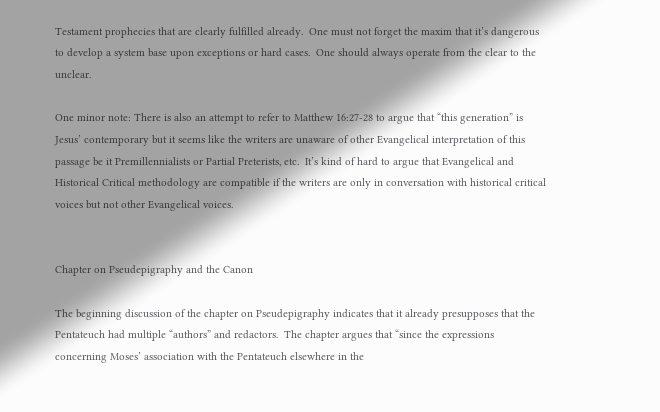Testament prophecies that are clearly fulfilled already.  One must not forget the maxim that it’s dangerous to develop a system base upon exceptions or hard cases.  One should always operate from the clear to the unclear.

One minor note: There is also an attempt to refer to Matthew 16:27-28 to argue that “this generation” is Jesus’ contemporary but it seems like the writers are unaware of other Evangelical interpretation of this passage be it Premillennialists or Partial Preterists, etc.  It’s kind of hard to argue that Evangelical and Historical Critical methodology are compatible if the writers are only in conversation with historical critical voices but not other Evangelical voices.


Chapter on Pseudepigraphy and the Canon

The beginning discussion of the chapter on Pseudepigraphy indicates that it already presupposes that the Pentateuch had multiple “authors” and redactors.  The chapter argues that “since the expressions concerning Moses’ association with the Pentateuch elsewhere in the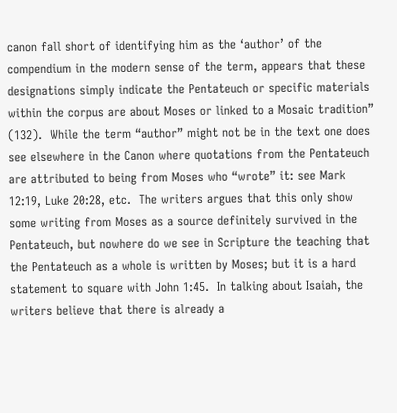canon fall short of identifying him as the ‘author’ of the compendium in the modern sense of the term, appears that these designations simply indicate the Pentateuch or specific materials within the corpus are about Moses or linked to a Mosaic tradition” (132).  While the term “author” might not be in the text one does see elsewhere in the Canon where quotations from the Pentateuch are attributed to being from Moses who “wrote” it: see Mark 12:19, Luke 20:28, etc.  The writers argues that this only show some writing from Moses as a source definitely survived in the Pentateuch, but nowhere do we see in Scripture the teaching that the Pentateuch as a whole is written by Moses; but it is a hard statement to square with John 1:45.  In talking about Isaiah, the writers believe that there is already a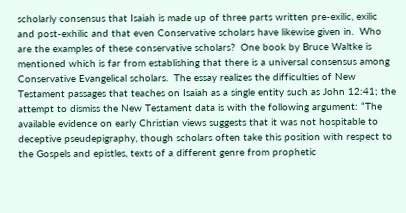scholarly consensus that Isaiah is made up of three parts written pre-exilic, exilic and post-exhilic and that even Conservative scholars have likewise given in.  Who are the examples of these conservative scholars?  One book by Bruce Waltke is mentioned which is far from establishing that there is a universal consensus among Conservative Evangelical scholars.  The essay realizes the difficulties of New Testament passages that teaches on Isaiah as a single entity such as John 12:41; the attempt to dismiss the New Testament data is with the following argument: “The available evidence on early Christian views suggests that it was not hospitable to deceptive pseudepigraphy, though scholars often take this position with respect to the Gospels and epistles, texts of a different genre from prophetic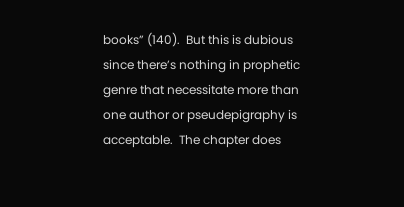books” (140).  But this is dubious since there’s nothing in prophetic genre that necessitate more than one author or pseudepigraphy is acceptable.  The chapter does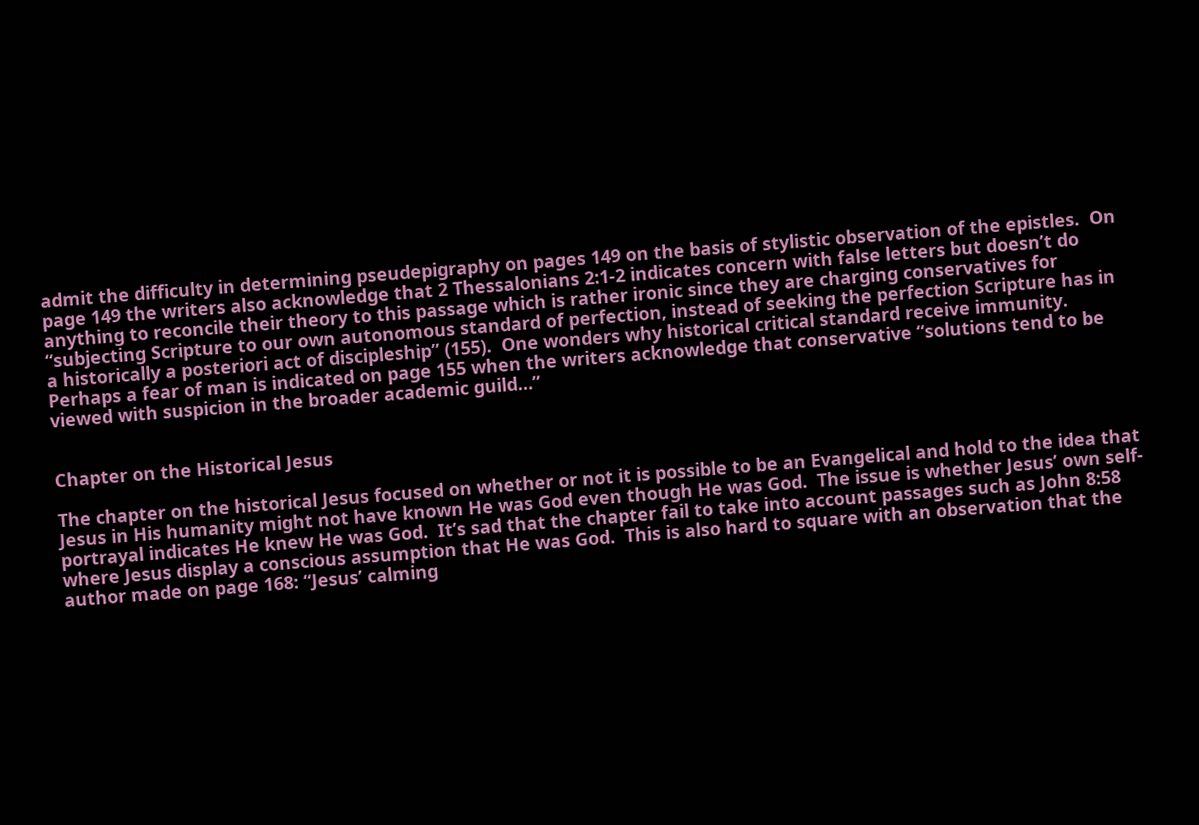admit the difficulty in determining pseudepigraphy on pages 149 on the basis of stylistic observation of the epistles.  On page 149 the writers also acknowledge that 2 Thessalonians 2:1-2 indicates concern with false letters but doesn’t do anything to reconcile their theory to this passage which is rather ironic since they are charging conservatives for “subjecting Scripture to our own autonomous standard of perfection, instead of seeking the perfection Scripture has in a historically a posteriori act of discipleship” (155).  One wonders why historical critical standard receive immunity.  Perhaps a fear of man is indicated on page 155 when the writers acknowledge that conservative “solutions tend to be viewed with suspicion in the broader academic guild…”


Chapter on the Historical Jesus

The chapter on the historical Jesus focused on whether or not it is possible to be an Evangelical and hold to the idea that Jesus in His humanity might not have known He was God even though He was God.  The issue is whether Jesus’ own self-portrayal indicates He knew He was God.  It’s sad that the chapter fail to take into account passages such as John 8:58 where Jesus display a conscious assumption that He was God.  This is also hard to square with an observation that the author made on page 168: “Jesus’ calming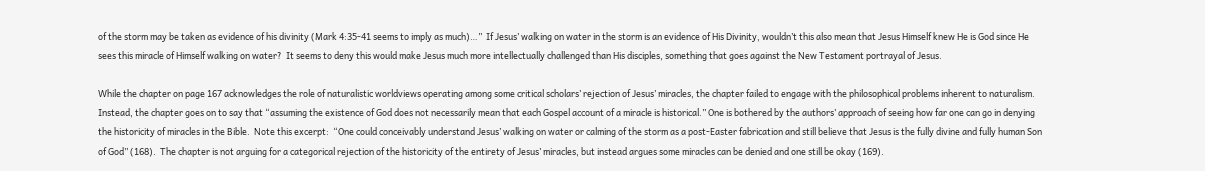of the storm may be taken as evidence of his divinity (Mark 4:35-41 seems to imply as much)…”  If Jesus’ walking on water in the storm is an evidence of His Divinity, wouldn’t this also mean that Jesus Himself knew He is God since He sees this miracle of Himself walking on water?  It seems to deny this would make Jesus much more intellectually challenged than His disciples, something that goes against the New Testament portrayal of Jesus.

While the chapter on page 167 acknowledges the role of naturalistic worldviews operating among some critical scholars’ rejection of Jesus’ miracles, the chapter failed to engage with the philosophical problems inherent to naturalism.  Instead, the chapter goes on to say that “assuming the existence of God does not necessarily mean that each Gospel account of a miracle is historical.” One is bothered by the authors’ approach of seeing how far one can go in denying the historicity of miracles in the Bible.  Note this excerpt:  “One could conceivably understand Jesus’ walking on water or calming of the storm as a post-Easter fabrication and still believe that Jesus is the fully divine and fully human Son of God” (168).  The chapter is not arguing for a categorical rejection of the historicity of the entirety of Jesus’ miracles, but instead argues some miracles can be denied and one still be okay (169).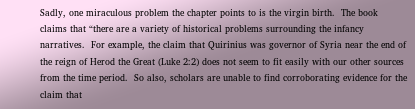Sadly, one miraculous problem the chapter points to is the virgin birth.  The book claims that “there are a variety of historical problems surrounding the infancy narratives.  For example, the claim that Quirinius was governor of Syria near the end of the reign of Herod the Great (Luke 2:2) does not seem to fit easily with our other sources from the time period.  So also, scholars are unable to find corroborating evidence for the claim that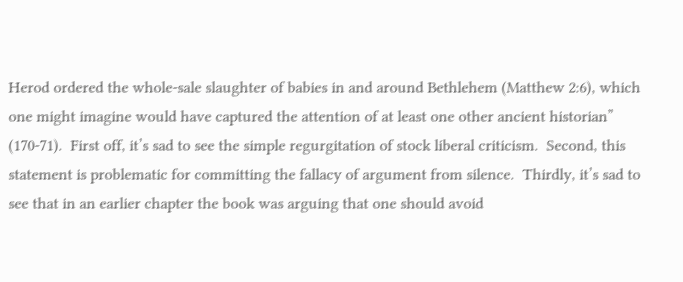Herod ordered the whole-sale slaughter of babies in and around Bethlehem (Matthew 2:6), which one might imagine would have captured the attention of at least one other ancient historian” (170-71).  First off, it’s sad to see the simple regurgitation of stock liberal criticism.  Second, this statement is problematic for committing the fallacy of argument from silence.  Thirdly, it’s sad to see that in an earlier chapter the book was arguing that one should avoid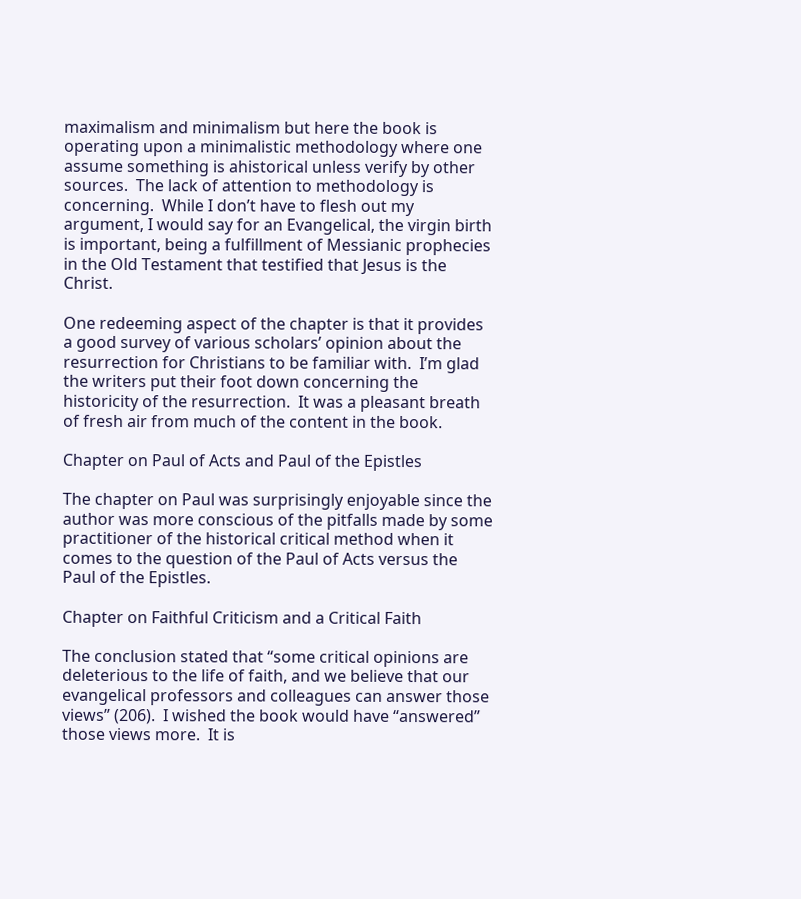maximalism and minimalism but here the book is operating upon a minimalistic methodology where one assume something is ahistorical unless verify by other sources.  The lack of attention to methodology is concerning.  While I don’t have to flesh out my argument, I would say for an Evangelical, the virgin birth is important, being a fulfillment of Messianic prophecies in the Old Testament that testified that Jesus is the Christ.

One redeeming aspect of the chapter is that it provides a good survey of various scholars’ opinion about the resurrection for Christians to be familiar with.  I’m glad the writers put their foot down concerning the historicity of the resurrection.  It was a pleasant breath of fresh air from much of the content in the book.

Chapter on Paul of Acts and Paul of the Epistles

The chapter on Paul was surprisingly enjoyable since the author was more conscious of the pitfalls made by some practitioner of the historical critical method when it comes to the question of the Paul of Acts versus the Paul of the Epistles.

Chapter on Faithful Criticism and a Critical Faith

The conclusion stated that “some critical opinions are deleterious to the life of faith, and we believe that our evangelical professors and colleagues can answer those views” (206).  I wished the book would have “answered” those views more.  It is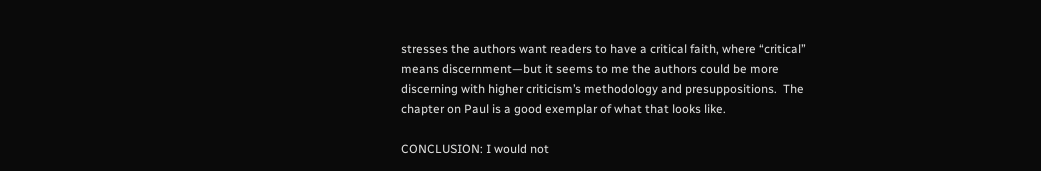stresses the authors want readers to have a critical faith, where “critical” means discernment—but it seems to me the authors could be more discerning with higher criticism’s methodology and presuppositions.  The chapter on Paul is a good exemplar of what that looks like.

CONCLUSION: I would not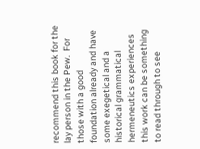recommend this book for the lay person in the Pew.  For those with a good foundation already and have some exegetical and a historical grammatical hermeneutics experiences this work can be something to read through to see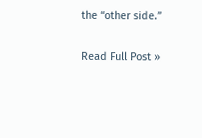the “other side.”

Read Full Post »